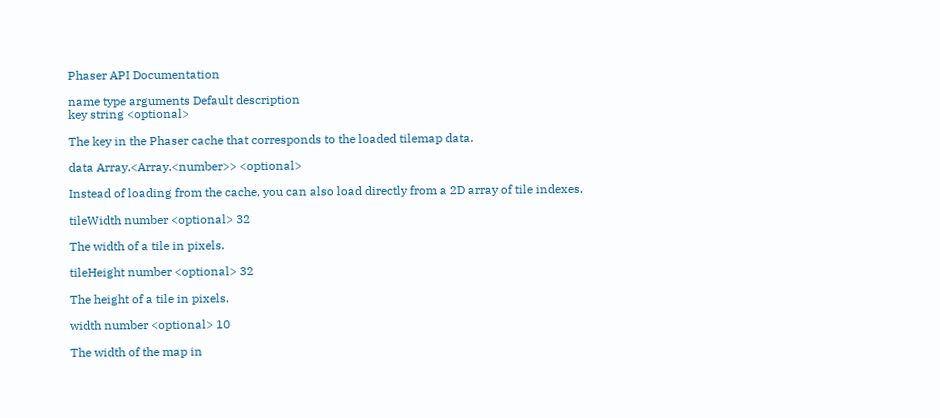Phaser API Documentation

name type arguments Default description
key string <optional>

The key in the Phaser cache that corresponds to the loaded tilemap data.

data Array.<Array.<number>> <optional>

Instead of loading from the cache, you can also load directly from a 2D array of tile indexes.

tileWidth number <optional> 32

The width of a tile in pixels.

tileHeight number <optional> 32

The height of a tile in pixels.

width number <optional> 10

The width of the map in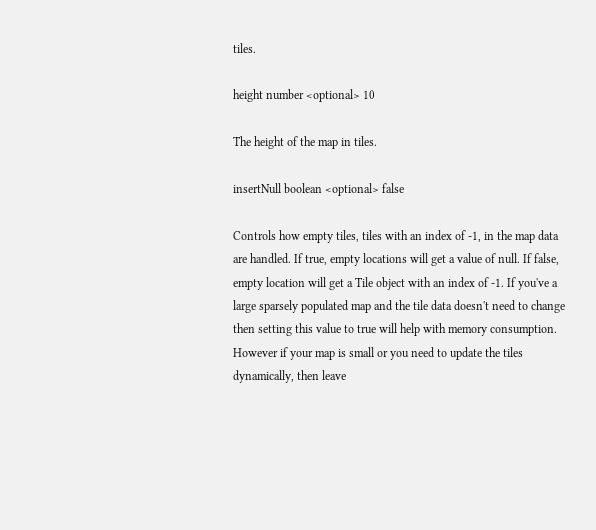tiles.

height number <optional> 10

The height of the map in tiles.

insertNull boolean <optional> false

Controls how empty tiles, tiles with an index of -1, in the map data are handled. If true, empty locations will get a value of null. If false, empty location will get a Tile object with an index of -1. If you've a large sparsely populated map and the tile data doesn't need to change then setting this value to true will help with memory consumption. However if your map is small or you need to update the tiles dynamically, then leave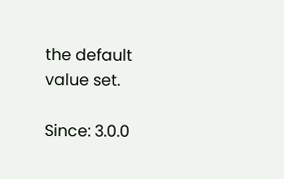the default value set.

Since: 3.0.0